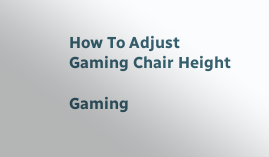How To Adjust Gaming Chair Height

Gaming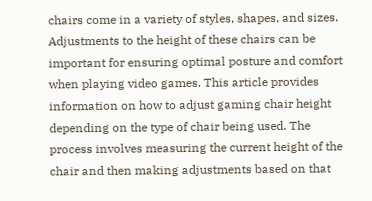chairs come in a variety of styles, shapes, and sizes. Adjustments to the height of these chairs can be important for ensuring optimal posture and comfort when playing video games. This article provides information on how to adjust gaming chair height depending on the type of chair being used. The process involves measuring the current height of the chair and then making adjustments based on that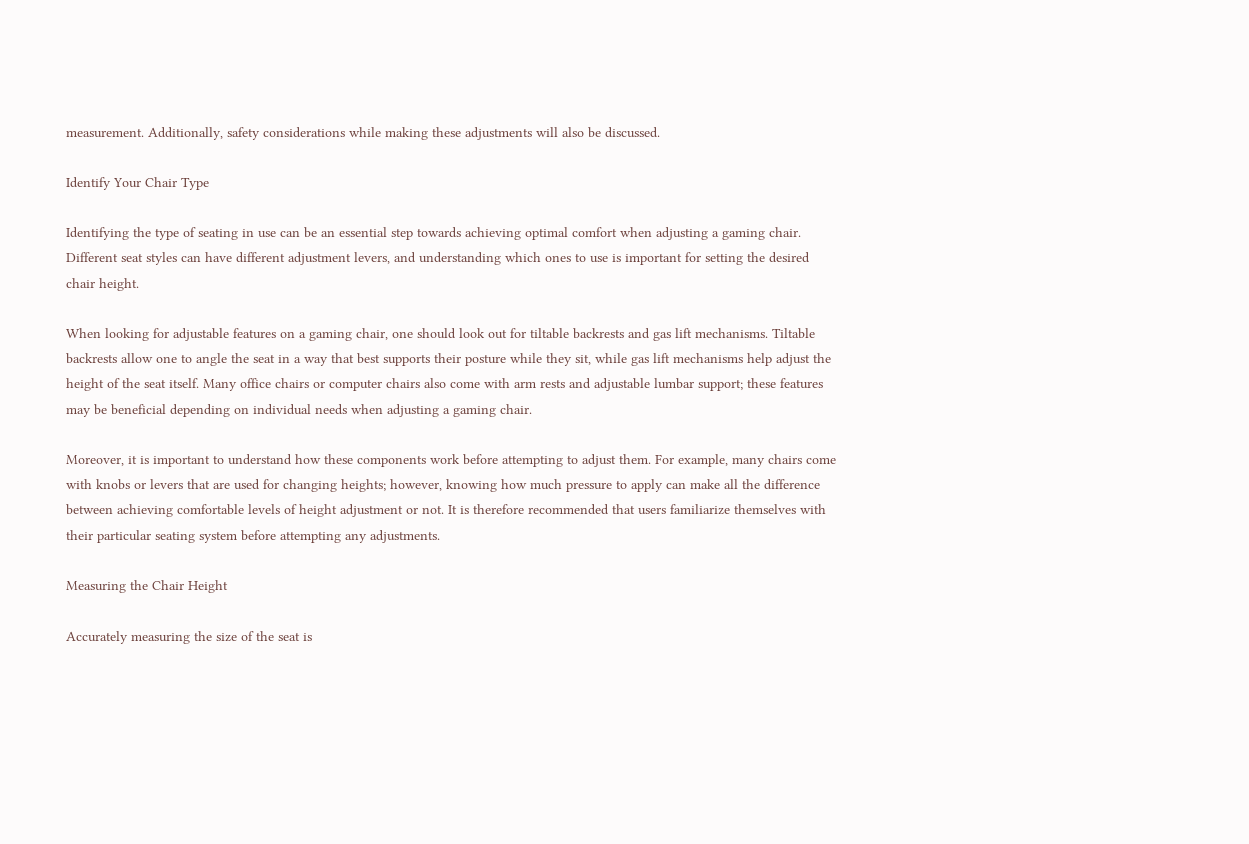measurement. Additionally, safety considerations while making these adjustments will also be discussed.

Identify Your Chair Type

Identifying the type of seating in use can be an essential step towards achieving optimal comfort when adjusting a gaming chair. Different seat styles can have different adjustment levers, and understanding which ones to use is important for setting the desired chair height.

When looking for adjustable features on a gaming chair, one should look out for tiltable backrests and gas lift mechanisms. Tiltable backrests allow one to angle the seat in a way that best supports their posture while they sit, while gas lift mechanisms help adjust the height of the seat itself. Many office chairs or computer chairs also come with arm rests and adjustable lumbar support; these features may be beneficial depending on individual needs when adjusting a gaming chair.

Moreover, it is important to understand how these components work before attempting to adjust them. For example, many chairs come with knobs or levers that are used for changing heights; however, knowing how much pressure to apply can make all the difference between achieving comfortable levels of height adjustment or not. It is therefore recommended that users familiarize themselves with their particular seating system before attempting any adjustments.

Measuring the Chair Height

Accurately measuring the size of the seat is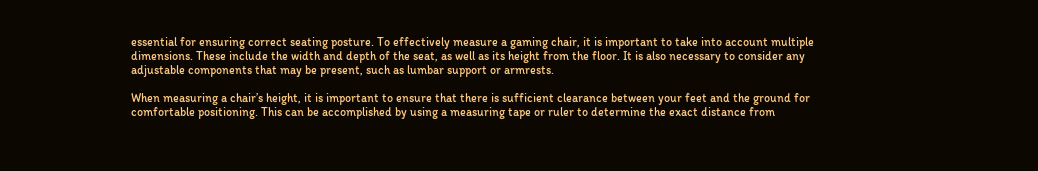essential for ensuring correct seating posture. To effectively measure a gaming chair, it is important to take into account multiple dimensions. These include the width and depth of the seat, as well as its height from the floor. It is also necessary to consider any adjustable components that may be present, such as lumbar support or armrests.

When measuring a chair’s height, it is important to ensure that there is sufficient clearance between your feet and the ground for comfortable positioning. This can be accomplished by using a measuring tape or ruler to determine the exact distance from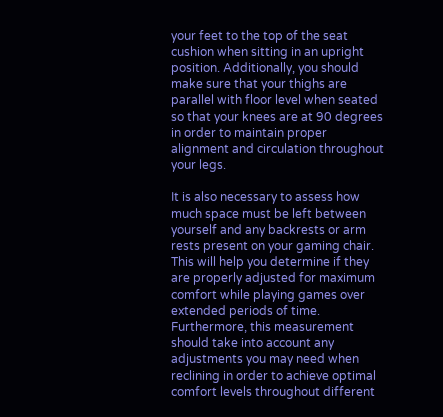your feet to the top of the seat cushion when sitting in an upright position. Additionally, you should make sure that your thighs are parallel with floor level when seated so that your knees are at 90 degrees in order to maintain proper alignment and circulation throughout your legs.

It is also necessary to assess how much space must be left between yourself and any backrests or arm rests present on your gaming chair. This will help you determine if they are properly adjusted for maximum comfort while playing games over extended periods of time. Furthermore, this measurement should take into account any adjustments you may need when reclining in order to achieve optimal comfort levels throughout different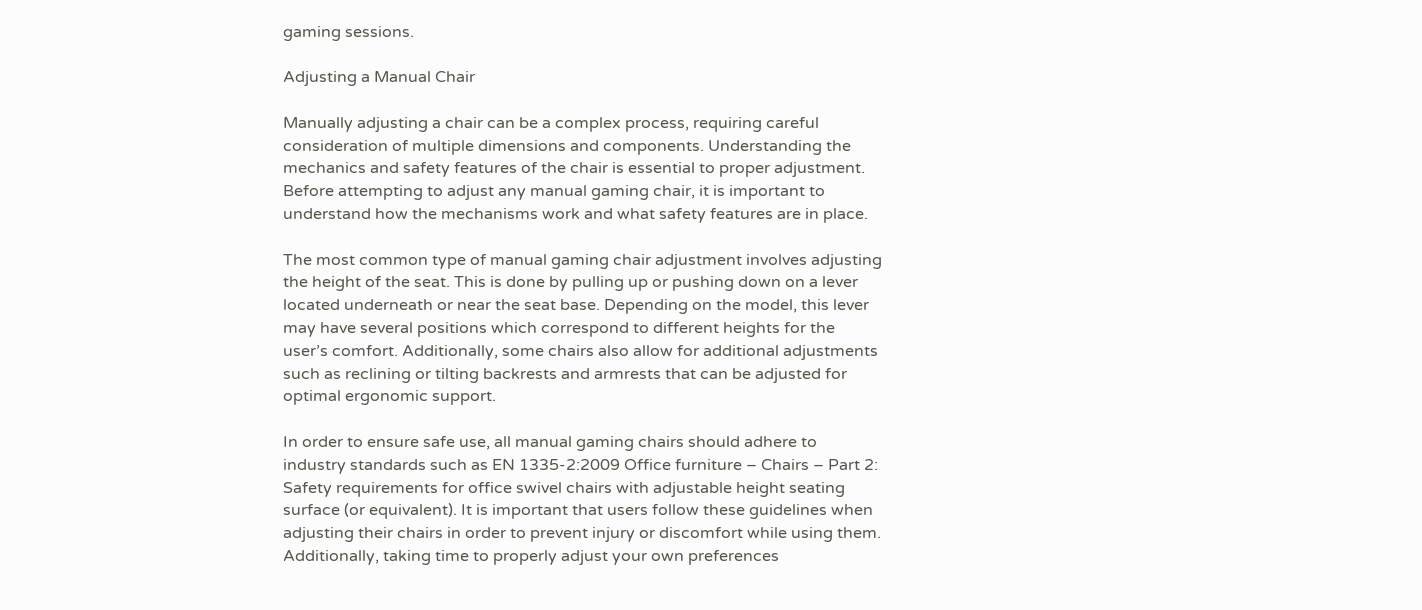gaming sessions.

Adjusting a Manual Chair

Manually adjusting a chair can be a complex process, requiring careful consideration of multiple dimensions and components. Understanding the mechanics and safety features of the chair is essential to proper adjustment. Before attempting to adjust any manual gaming chair, it is important to understand how the mechanisms work and what safety features are in place.

The most common type of manual gaming chair adjustment involves adjusting the height of the seat. This is done by pulling up or pushing down on a lever located underneath or near the seat base. Depending on the model, this lever may have several positions which correspond to different heights for the user’s comfort. Additionally, some chairs also allow for additional adjustments such as reclining or tilting backrests and armrests that can be adjusted for optimal ergonomic support.

In order to ensure safe use, all manual gaming chairs should adhere to industry standards such as EN 1335-2:2009 Office furniture – Chairs – Part 2: Safety requirements for office swivel chairs with adjustable height seating surface (or equivalent). It is important that users follow these guidelines when adjusting their chairs in order to prevent injury or discomfort while using them. Additionally, taking time to properly adjust your own preferences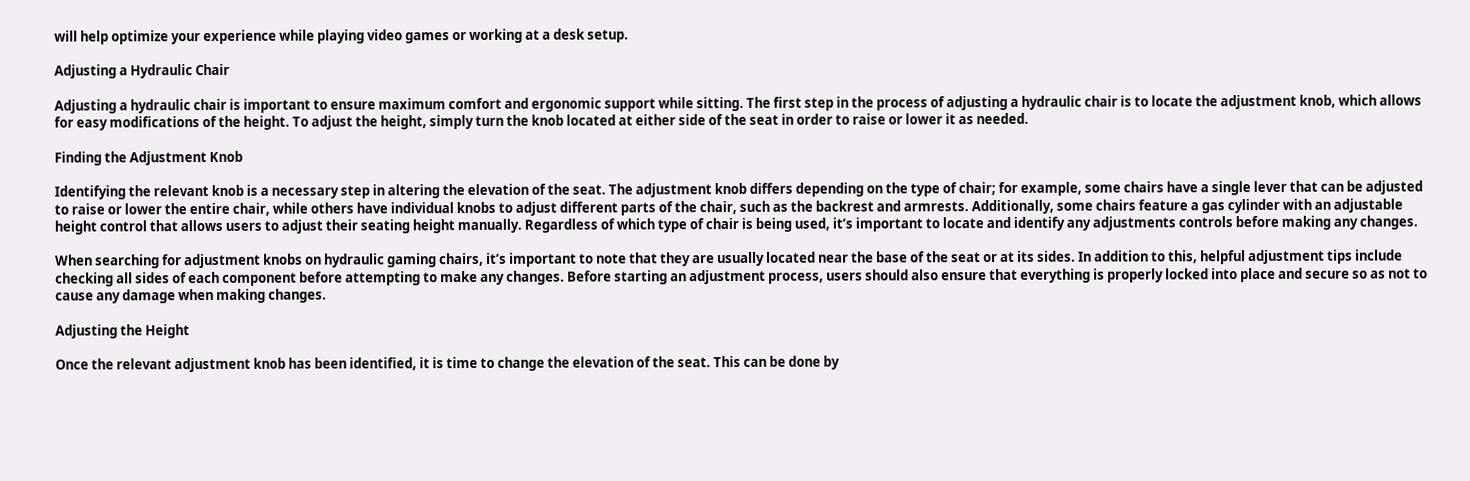will help optimize your experience while playing video games or working at a desk setup.

Adjusting a Hydraulic Chair

Adjusting a hydraulic chair is important to ensure maximum comfort and ergonomic support while sitting. The first step in the process of adjusting a hydraulic chair is to locate the adjustment knob, which allows for easy modifications of the height. To adjust the height, simply turn the knob located at either side of the seat in order to raise or lower it as needed.

Finding the Adjustment Knob

Identifying the relevant knob is a necessary step in altering the elevation of the seat. The adjustment knob differs depending on the type of chair; for example, some chairs have a single lever that can be adjusted to raise or lower the entire chair, while others have individual knobs to adjust different parts of the chair, such as the backrest and armrests. Additionally, some chairs feature a gas cylinder with an adjustable height control that allows users to adjust their seating height manually. Regardless of which type of chair is being used, it’s important to locate and identify any adjustments controls before making any changes.

When searching for adjustment knobs on hydraulic gaming chairs, it’s important to note that they are usually located near the base of the seat or at its sides. In addition to this, helpful adjustment tips include checking all sides of each component before attempting to make any changes. Before starting an adjustment process, users should also ensure that everything is properly locked into place and secure so as not to cause any damage when making changes.

Adjusting the Height

Once the relevant adjustment knob has been identified, it is time to change the elevation of the seat. This can be done by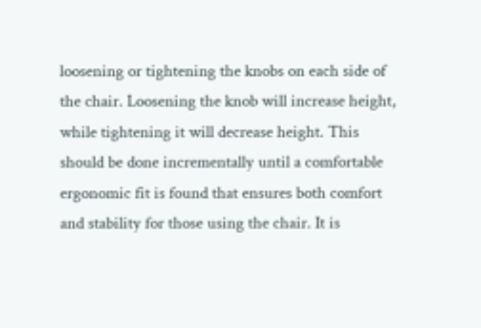loosening or tightening the knobs on each side of the chair. Loosening the knob will increase height, while tightening it will decrease height. This should be done incrementally until a comfortable ergonomic fit is found that ensures both comfort and stability for those using the chair. It is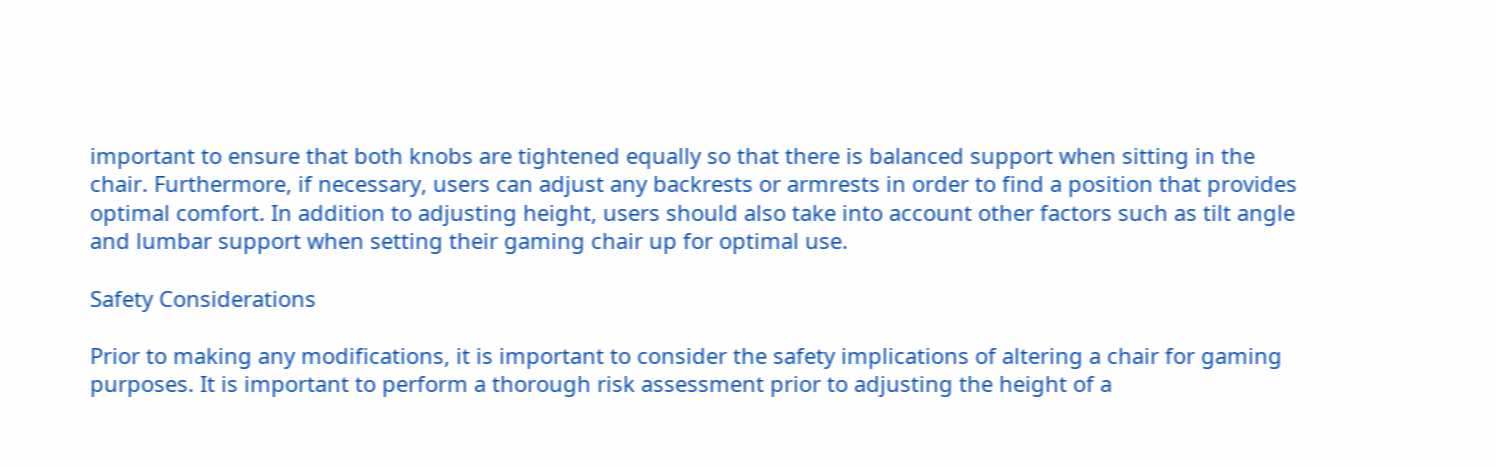important to ensure that both knobs are tightened equally so that there is balanced support when sitting in the chair. Furthermore, if necessary, users can adjust any backrests or armrests in order to find a position that provides optimal comfort. In addition to adjusting height, users should also take into account other factors such as tilt angle and lumbar support when setting their gaming chair up for optimal use.

Safety Considerations

Prior to making any modifications, it is important to consider the safety implications of altering a chair for gaming purposes. It is important to perform a thorough risk assessment prior to adjusting the height of a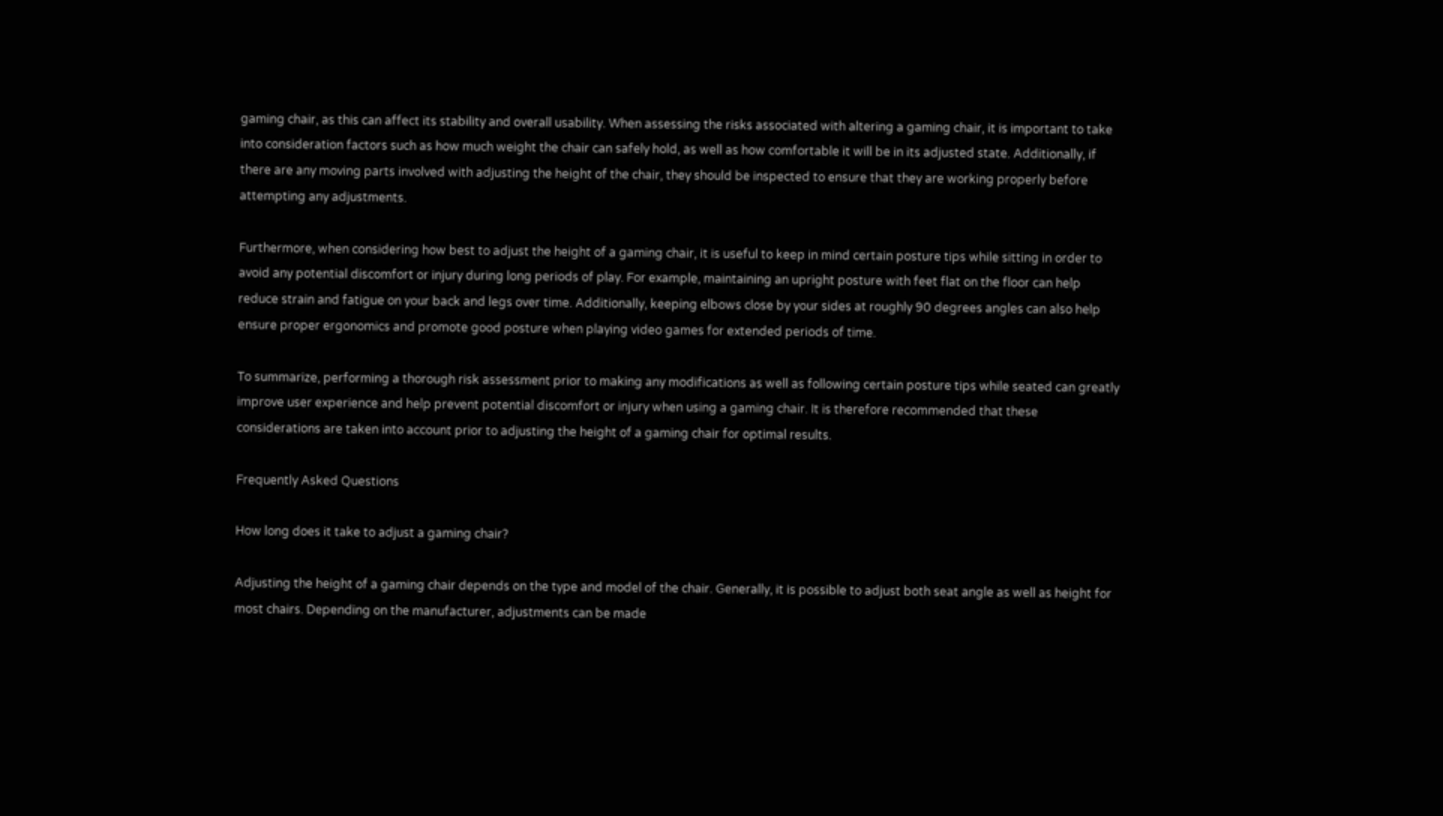gaming chair, as this can affect its stability and overall usability. When assessing the risks associated with altering a gaming chair, it is important to take into consideration factors such as how much weight the chair can safely hold, as well as how comfortable it will be in its adjusted state. Additionally, if there are any moving parts involved with adjusting the height of the chair, they should be inspected to ensure that they are working properly before attempting any adjustments.

Furthermore, when considering how best to adjust the height of a gaming chair, it is useful to keep in mind certain posture tips while sitting in order to avoid any potential discomfort or injury during long periods of play. For example, maintaining an upright posture with feet flat on the floor can help reduce strain and fatigue on your back and legs over time. Additionally, keeping elbows close by your sides at roughly 90 degrees angles can also help ensure proper ergonomics and promote good posture when playing video games for extended periods of time.

To summarize, performing a thorough risk assessment prior to making any modifications as well as following certain posture tips while seated can greatly improve user experience and help prevent potential discomfort or injury when using a gaming chair. It is therefore recommended that these considerations are taken into account prior to adjusting the height of a gaming chair for optimal results.

Frequently Asked Questions

How long does it take to adjust a gaming chair?

Adjusting the height of a gaming chair depends on the type and model of the chair. Generally, it is possible to adjust both seat angle as well as height for most chairs. Depending on the manufacturer, adjustments can be made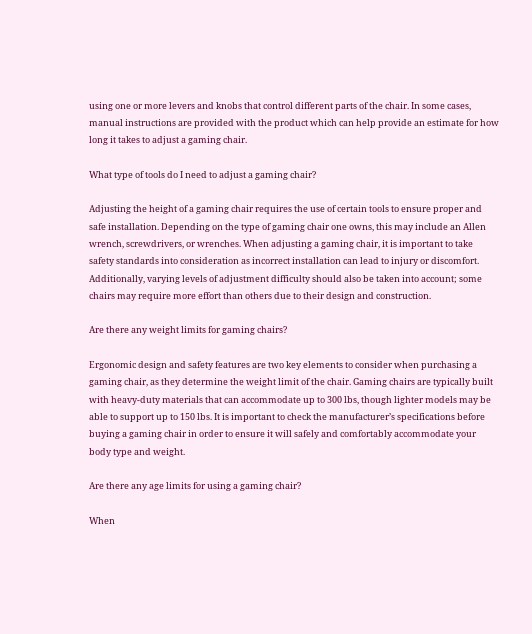using one or more levers and knobs that control different parts of the chair. In some cases, manual instructions are provided with the product which can help provide an estimate for how long it takes to adjust a gaming chair.

What type of tools do I need to adjust a gaming chair?

Adjusting the height of a gaming chair requires the use of certain tools to ensure proper and safe installation. Depending on the type of gaming chair one owns, this may include an Allen wrench, screwdrivers, or wrenches. When adjusting a gaming chair, it is important to take safety standards into consideration as incorrect installation can lead to injury or discomfort. Additionally, varying levels of adjustment difficulty should also be taken into account; some chairs may require more effort than others due to their design and construction.

Are there any weight limits for gaming chairs?

Ergonomic design and safety features are two key elements to consider when purchasing a gaming chair, as they determine the weight limit of the chair. Gaming chairs are typically built with heavy-duty materials that can accommodate up to 300 lbs, though lighter models may be able to support up to 150 lbs. It is important to check the manufacturer’s specifications before buying a gaming chair in order to ensure it will safely and comfortably accommodate your body type and weight.

Are there any age limits for using a gaming chair?

When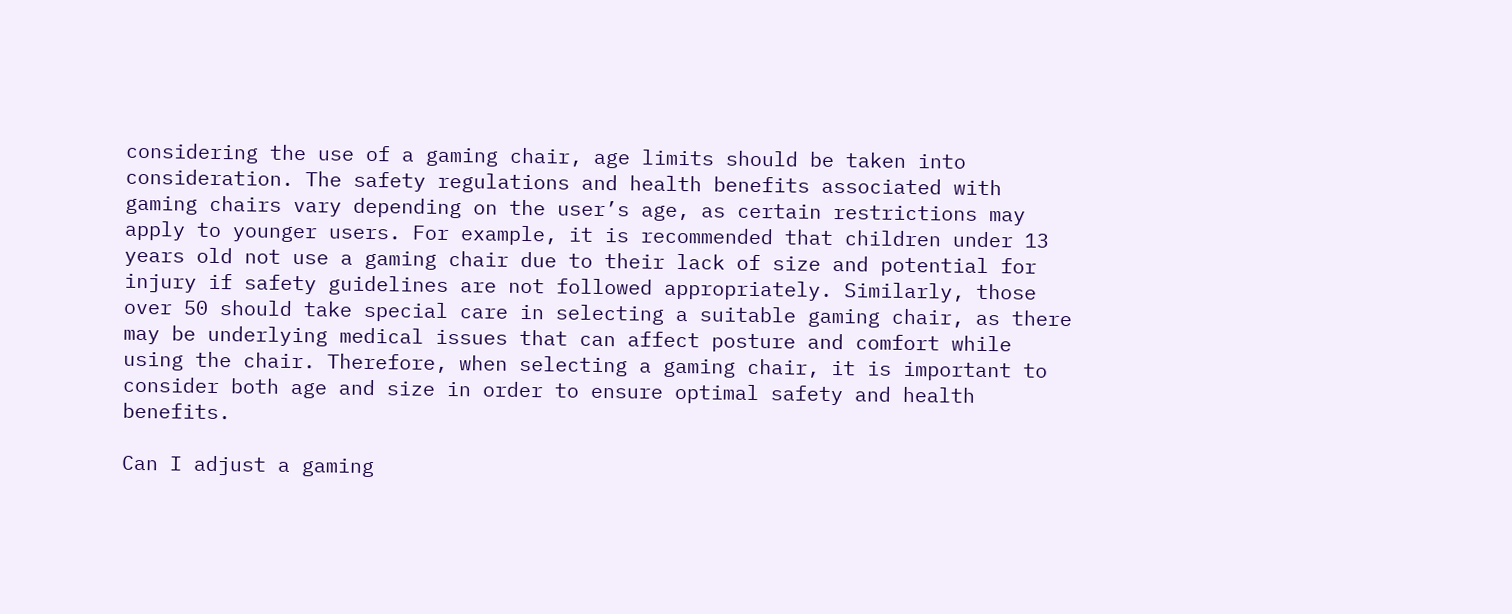considering the use of a gaming chair, age limits should be taken into consideration. The safety regulations and health benefits associated with gaming chairs vary depending on the user’s age, as certain restrictions may apply to younger users. For example, it is recommended that children under 13 years old not use a gaming chair due to their lack of size and potential for injury if safety guidelines are not followed appropriately. Similarly, those over 50 should take special care in selecting a suitable gaming chair, as there may be underlying medical issues that can affect posture and comfort while using the chair. Therefore, when selecting a gaming chair, it is important to consider both age and size in order to ensure optimal safety and health benefits.

Can I adjust a gaming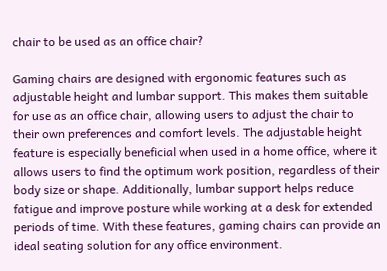chair to be used as an office chair?

Gaming chairs are designed with ergonomic features such as adjustable height and lumbar support. This makes them suitable for use as an office chair, allowing users to adjust the chair to their own preferences and comfort levels. The adjustable height feature is especially beneficial when used in a home office, where it allows users to find the optimum work position, regardless of their body size or shape. Additionally, lumbar support helps reduce fatigue and improve posture while working at a desk for extended periods of time. With these features, gaming chairs can provide an ideal seating solution for any office environment.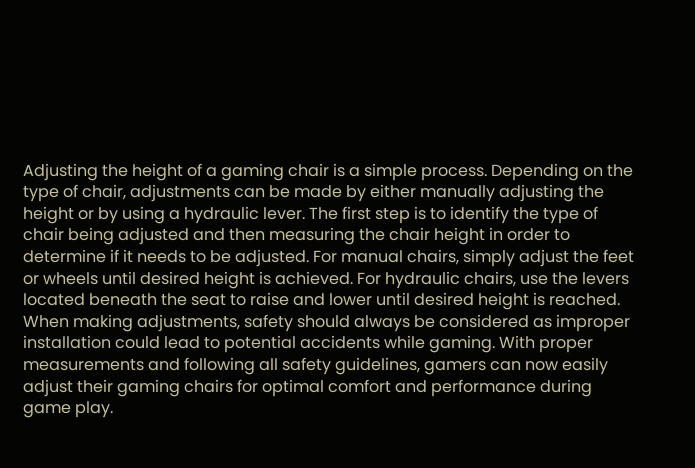Adjusting the height of a gaming chair is a simple process. Depending on the type of chair, adjustments can be made by either manually adjusting the height or by using a hydraulic lever. The first step is to identify the type of chair being adjusted and then measuring the chair height in order to determine if it needs to be adjusted. For manual chairs, simply adjust the feet or wheels until desired height is achieved. For hydraulic chairs, use the levers located beneath the seat to raise and lower until desired height is reached. When making adjustments, safety should always be considered as improper installation could lead to potential accidents while gaming. With proper measurements and following all safety guidelines, gamers can now easily adjust their gaming chairs for optimal comfort and performance during game play.